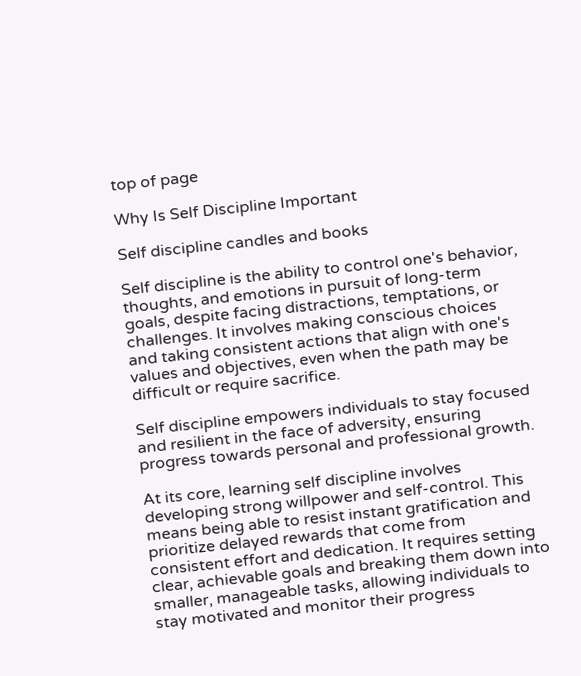top of page

Why Is Self Discipline Important

Self discipline candles and books

Self discipline is the ability to control one's behavior, thoughts, and emotions in pursuit of long-term goals, despite facing distractions, temptations, or challenges. It involves making conscious choices and taking consistent actions that align with one's values and objectives, even when the path may be difficult or require sacrifice.

Self discipline empowers individuals to stay focused and resilient in the face of adversity, ensuring progress towards personal and professional growth.

At its core, learning self discipline involves developing strong willpower and self-control. This means being able to resist instant gratification and prioritize delayed rewards that come from consistent effort and dedication. It requires setting clear, achievable goals and breaking them down into smaller, manageable tasks, allowing individuals to stay motivated and monitor their progress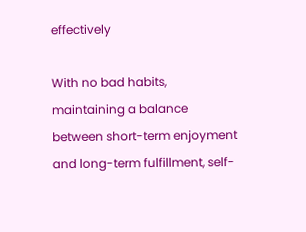effectively

With no bad habits, maintaining a balance between short-term enjoyment and long-term fulfillment, self-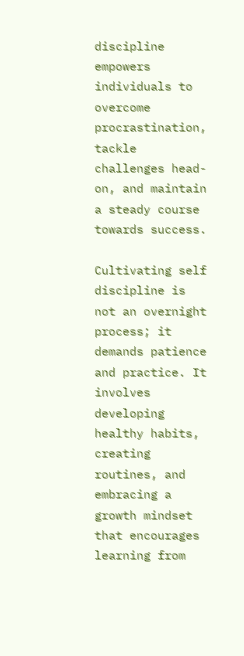discipline empowers individuals to overcome procrastination, tackle challenges head-on, and maintain a steady course towards success.

Cultivating self discipline is not an overnight process; it demands patience and practice. It involves developing healthy habits, creating routines, and embracing a growth mindset that encourages learning from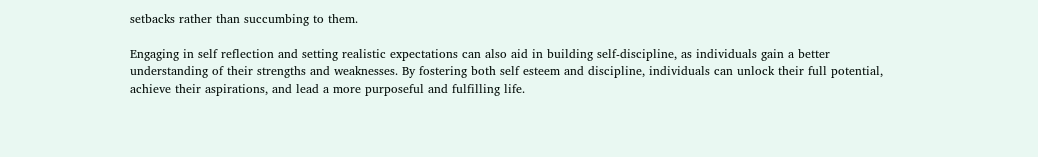setbacks rather than succumbing to them.

Engaging in self reflection and setting realistic expectations can also aid in building self-discipline, as individuals gain a better understanding of their strengths and weaknesses. By fostering both self esteem and discipline, individuals can unlock their full potential, achieve their aspirations, and lead a more purposeful and fulfilling life.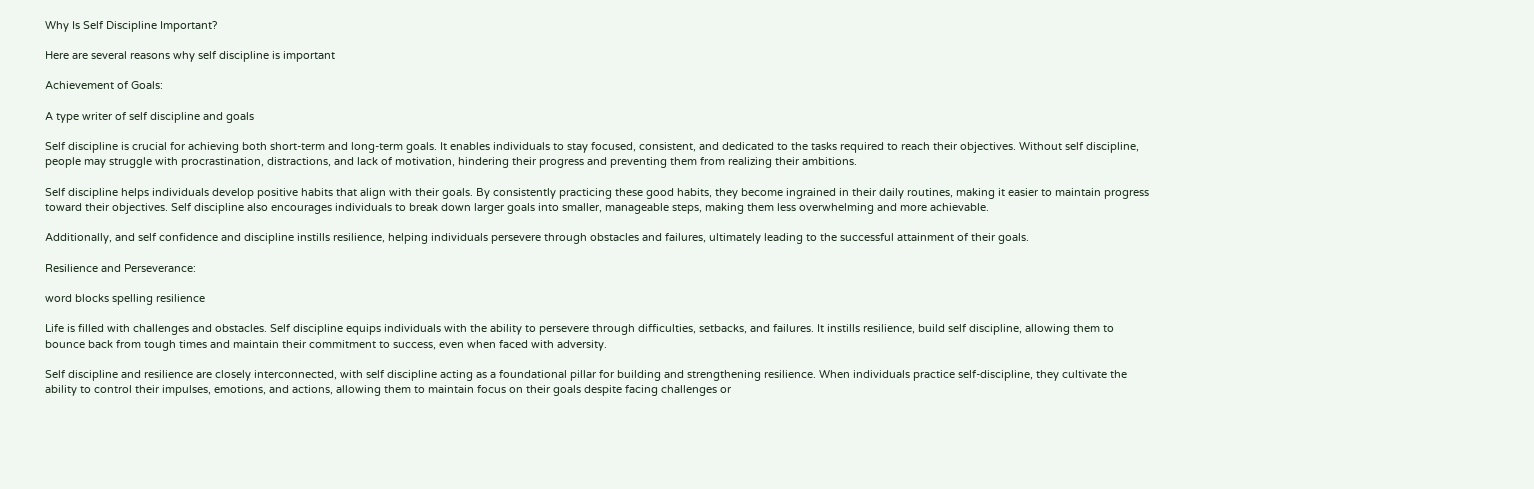Why Is Self Discipline Important?

Here are several reasons why self discipline is important

Achievement of Goals:

A type writer of self discipline and goals

Self discipline is crucial for achieving both short-term and long-term goals. It enables individuals to stay focused, consistent, and dedicated to the tasks required to reach their objectives. Without self discipline, people may struggle with procrastination, distractions, and lack of motivation, hindering their progress and preventing them from realizing their ambitions.

Self discipline helps individuals develop positive habits that align with their goals. By consistently practicing these good habits, they become ingrained in their daily routines, making it easier to maintain progress toward their objectives. Self discipline also encourages individuals to break down larger goals into smaller, manageable steps, making them less overwhelming and more achievable.

Additionally, and self confidence and discipline instills resilience, helping individuals persevere through obstacles and failures, ultimately leading to the successful attainment of their goals.

Resilience and Perseverance:

word blocks spelling resilience

Life is filled with challenges and obstacles. Self discipline equips individuals with the ability to persevere through difficulties, setbacks, and failures. It instills resilience, build self discipline, allowing them to bounce back from tough times and maintain their commitment to success, even when faced with adversity.

Self discipline and resilience are closely interconnected, with self discipline acting as a foundational pillar for building and strengthening resilience. When individuals practice self-discipline, they cultivate the ability to control their impulses, emotions, and actions, allowing them to maintain focus on their goals despite facing challenges or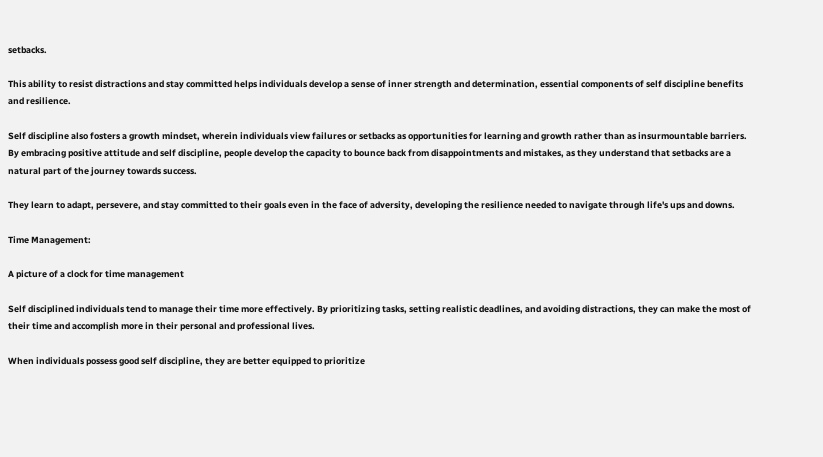setbacks.

This ability to resist distractions and stay committed helps individuals develop a sense of inner strength and determination, essential components of self discipline benefits and resilience.

Self discipline also fosters a growth mindset, wherein individuals view failures or setbacks as opportunities for learning and growth rather than as insurmountable barriers. By embracing positive attitude and self discipline, people develop the capacity to bounce back from disappointments and mistakes, as they understand that setbacks are a natural part of the journey towards success.

They learn to adapt, persevere, and stay committed to their goals even in the face of adversity, developing the resilience needed to navigate through life's ups and downs.

Time Management:

A picture of a clock for time management

Self disciplined individuals tend to manage their time more effectively. By prioritizing tasks, setting realistic deadlines, and avoiding distractions, they can make the most of their time and accomplish more in their personal and professional lives.

When individuals possess good self discipline, they are better equipped to prioritize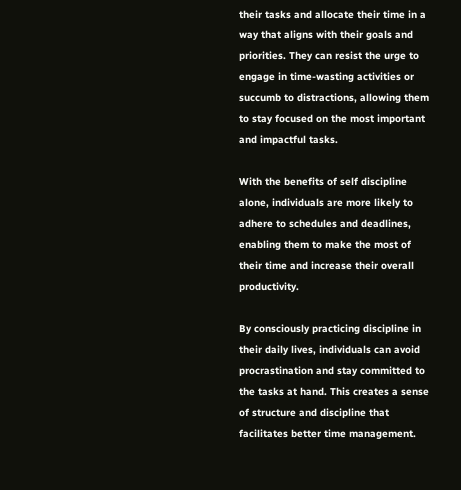their tasks and allocate their time in a way that aligns with their goals and priorities. They can resist the urge to engage in time-wasting activities or succumb to distractions, allowing them to stay focused on the most important and impactful tasks.

With the benefits of self discipline alone, individuals are more likely to adhere to schedules and deadlines, enabling them to make the most of their time and increase their overall productivity.

By consciously practicing discipline in their daily lives, individuals can avoid procrastination and stay committed to the tasks at hand. This creates a sense of structure and discipline that facilitates better time management.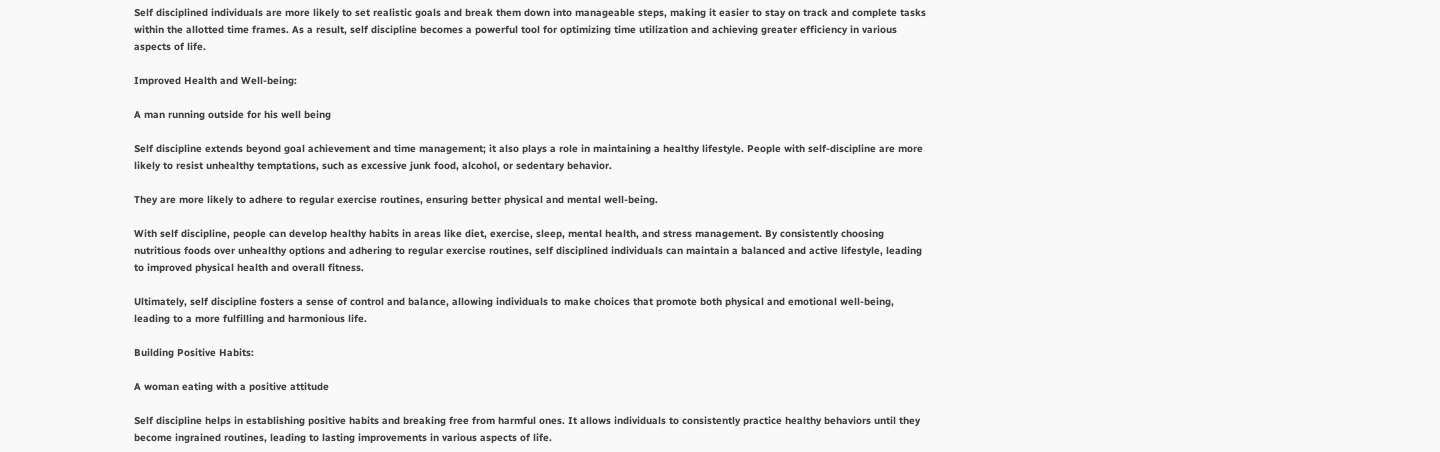Self disciplined individuals are more likely to set realistic goals and break them down into manageable steps, making it easier to stay on track and complete tasks within the allotted time frames. As a result, self discipline becomes a powerful tool for optimizing time utilization and achieving greater efficiency in various aspects of life.

Improved Health and Well-being:

A man running outside for his well being

Self discipline extends beyond goal achievement and time management; it also plays a role in maintaining a healthy lifestyle. People with self-discipline are more likely to resist unhealthy temptations, such as excessive junk food, alcohol, or sedentary behavior.

They are more likely to adhere to regular exercise routines, ensuring better physical and mental well-being.

With self discipline, people can develop healthy habits in areas like diet, exercise, sleep, mental health, and stress management. By consistently choosing nutritious foods over unhealthy options and adhering to regular exercise routines, self disciplined individuals can maintain a balanced and active lifestyle, leading to improved physical health and overall fitness.

Ultimately, self discipline fosters a sense of control and balance, allowing individuals to make choices that promote both physical and emotional well-being, leading to a more fulfilling and harmonious life.

Building Positive Habits:

A woman eating with a positive attitude

Self discipline helps in establishing positive habits and breaking free from harmful ones. It allows individuals to consistently practice healthy behaviors until they become ingrained routines, leading to lasting improvements in various aspects of life.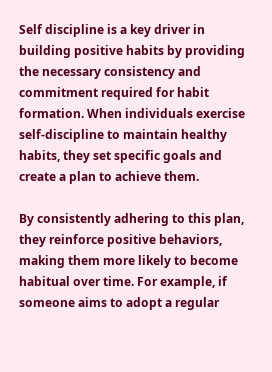Self discipline is a key driver in building positive habits by providing the necessary consistency and commitment required for habit formation. When individuals exercise self-discipline to maintain healthy habits, they set specific goals and create a plan to achieve them.

By consistently adhering to this plan, they reinforce positive behaviors, making them more likely to become habitual over time. For example, if someone aims to adopt a regular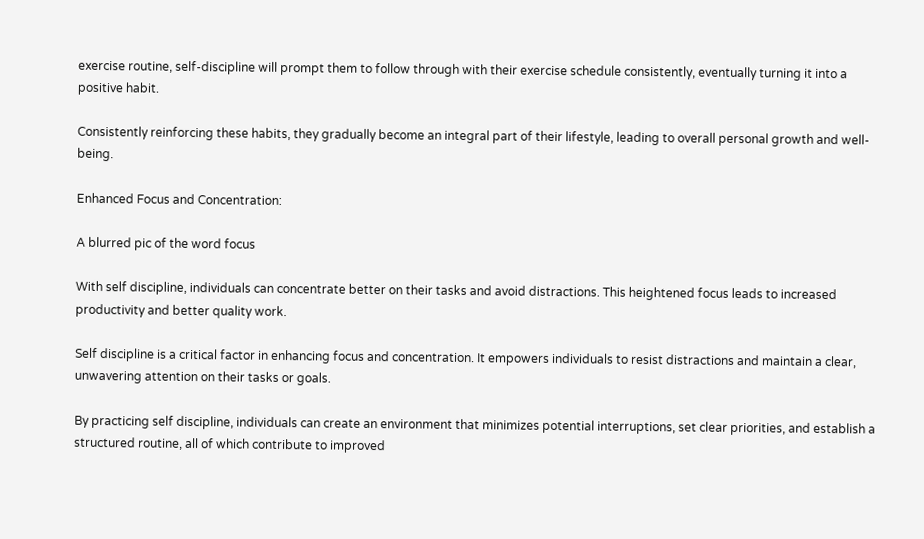exercise routine, self-discipline will prompt them to follow through with their exercise schedule consistently, eventually turning it into a positive habit.

Consistently reinforcing these habits, they gradually become an integral part of their lifestyle, leading to overall personal growth and well-being.

Enhanced Focus and Concentration:

A blurred pic of the word focus

With self discipline, individuals can concentrate better on their tasks and avoid distractions. This heightened focus leads to increased productivity and better quality work.

Self discipline is a critical factor in enhancing focus and concentration. It empowers individuals to resist distractions and maintain a clear, unwavering attention on their tasks or goals.

By practicing self discipline, individuals can create an environment that minimizes potential interruptions, set clear priorities, and establish a structured routine, all of which contribute to improved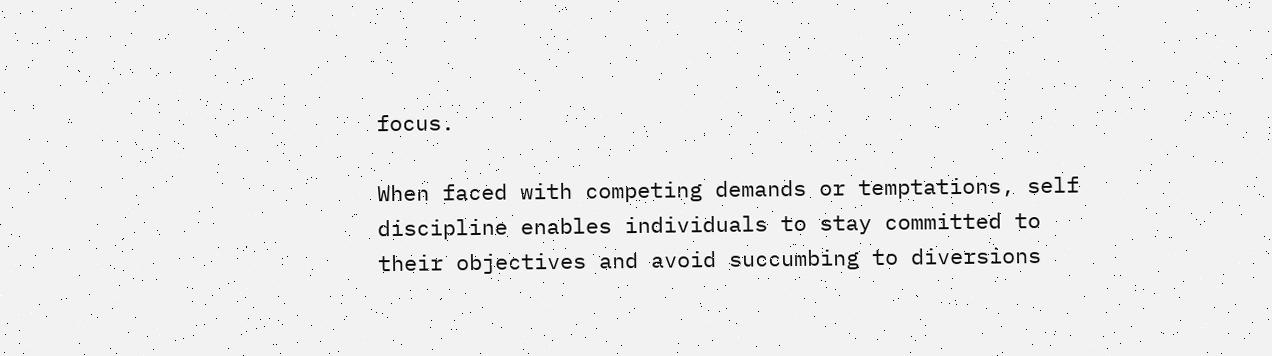focus.

When faced with competing demands or temptations, self discipline enables individuals to stay committed to their objectives and avoid succumbing to diversions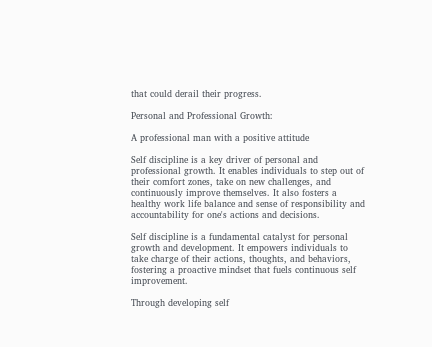that could derail their progress.

Personal and Professional Growth:

A professional man with a positive attitude

Self discipline is a key driver of personal and professional growth. It enables individuals to step out of their comfort zones, take on new challenges, and continuously improve themselves. It also fosters a healthy work life balance and sense of responsibility and accountability for one's actions and decisions.

Self discipline is a fundamental catalyst for personal growth and development. It empowers individuals to take charge of their actions, thoughts, and behaviors, fostering a proactive mindset that fuels continuous self improvement.

Through developing self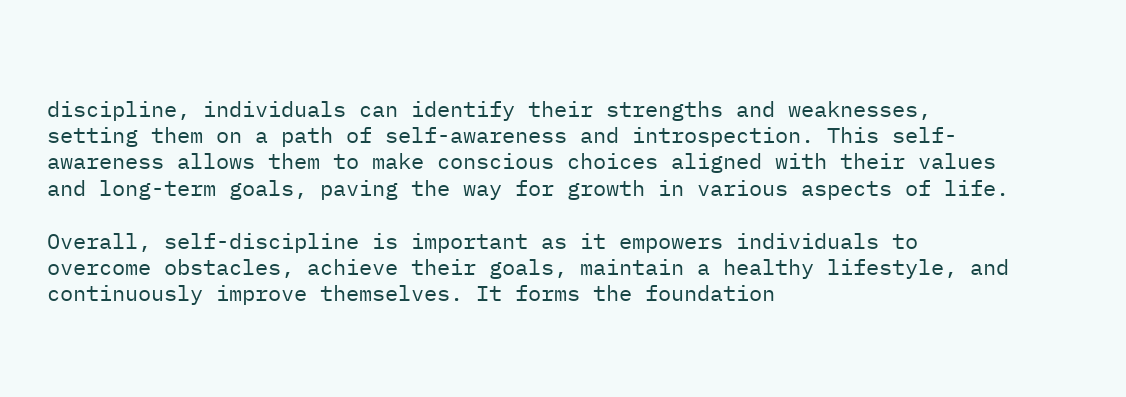discipline, individuals can identify their strengths and weaknesses, setting them on a path of self-awareness and introspection. This self-awareness allows them to make conscious choices aligned with their values and long-term goals, paving the way for growth in various aspects of life.

Overall, self-discipline is important as it empowers individuals to overcome obstacles, achieve their goals, maintain a healthy lifestyle, and continuously improve themselves. It forms the foundation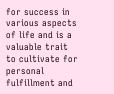for success in various aspects of life and is a valuable trait to cultivate for personal fulfillment and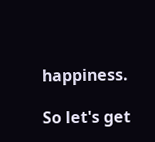happiness.

So let's get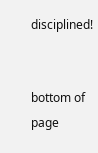disciplined!


bottom of page